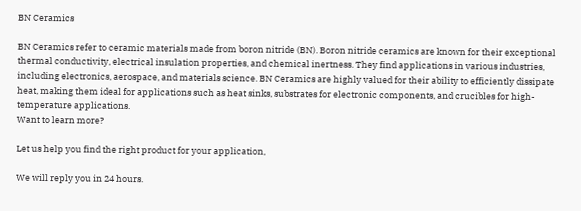BN Ceramics

BN Ceramics refer to ceramic materials made from boron nitride (BN). Boron nitride ceramics are known for their exceptional thermal conductivity, electrical insulation properties, and chemical inertness. They find applications in various industries, including electronics, aerospace, and materials science. BN Ceramics are highly valued for their ability to efficiently dissipate heat, making them ideal for applications such as heat sinks, substrates for electronic components, and crucibles for high-temperature applications.
Want to learn more?

Let us help you find the right product for your application,

We will reply you in 24 hours.